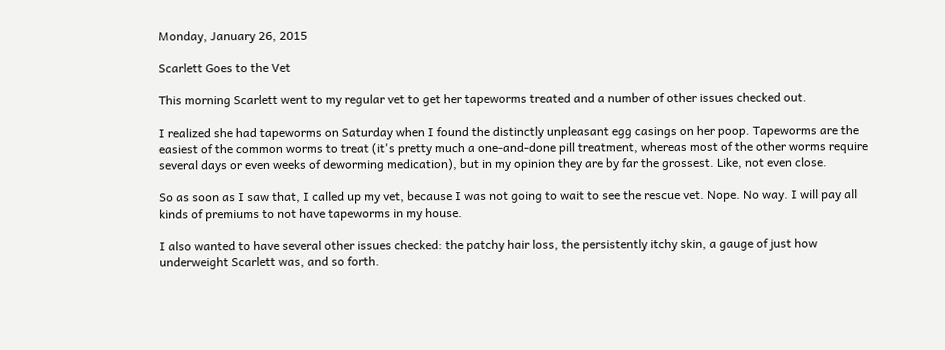Monday, January 26, 2015

Scarlett Goes to the Vet

This morning Scarlett went to my regular vet to get her tapeworms treated and a number of other issues checked out.

I realized she had tapeworms on Saturday when I found the distinctly unpleasant egg casings on her poop. Tapeworms are the easiest of the common worms to treat (it's pretty much a one-and-done pill treatment, whereas most of the other worms require several days or even weeks of deworming medication), but in my opinion they are by far the grossest. Like, not even close.

So as soon as I saw that, I called up my vet, because I was not going to wait to see the rescue vet. Nope. No way. I will pay all kinds of premiums to not have tapeworms in my house.

I also wanted to have several other issues checked: the patchy hair loss, the persistently itchy skin, a gauge of just how underweight Scarlett was, and so forth.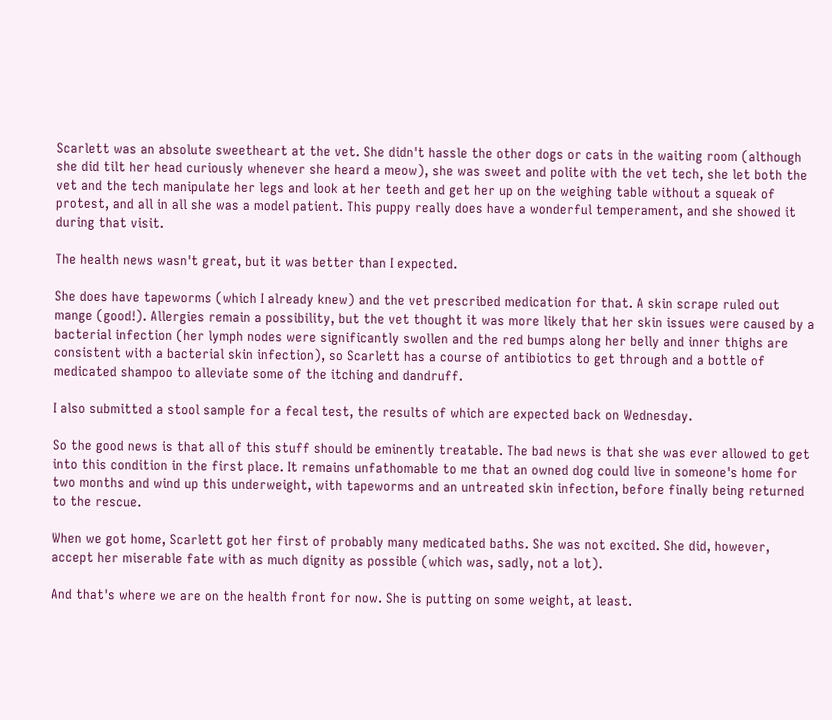Scarlett was an absolute sweetheart at the vet. She didn't hassle the other dogs or cats in the waiting room (although she did tilt her head curiously whenever she heard a meow), she was sweet and polite with the vet tech, she let both the vet and the tech manipulate her legs and look at her teeth and get her up on the weighing table without a squeak of protest, and all in all she was a model patient. This puppy really does have a wonderful temperament, and she showed it during that visit.

The health news wasn't great, but it was better than I expected.

She does have tapeworms (which I already knew) and the vet prescribed medication for that. A skin scrape ruled out mange (good!). Allergies remain a possibility, but the vet thought it was more likely that her skin issues were caused by a bacterial infection (her lymph nodes were significantly swollen and the red bumps along her belly and inner thighs are consistent with a bacterial skin infection), so Scarlett has a course of antibiotics to get through and a bottle of medicated shampoo to alleviate some of the itching and dandruff.

I also submitted a stool sample for a fecal test, the results of which are expected back on Wednesday.

So the good news is that all of this stuff should be eminently treatable. The bad news is that she was ever allowed to get into this condition in the first place. It remains unfathomable to me that an owned dog could live in someone's home for two months and wind up this underweight, with tapeworms and an untreated skin infection, before finally being returned to the rescue.

When we got home, Scarlett got her first of probably many medicated baths. She was not excited. She did, however, accept her miserable fate with as much dignity as possible (which was, sadly, not a lot).

And that's where we are on the health front for now. She is putting on some weight, at least.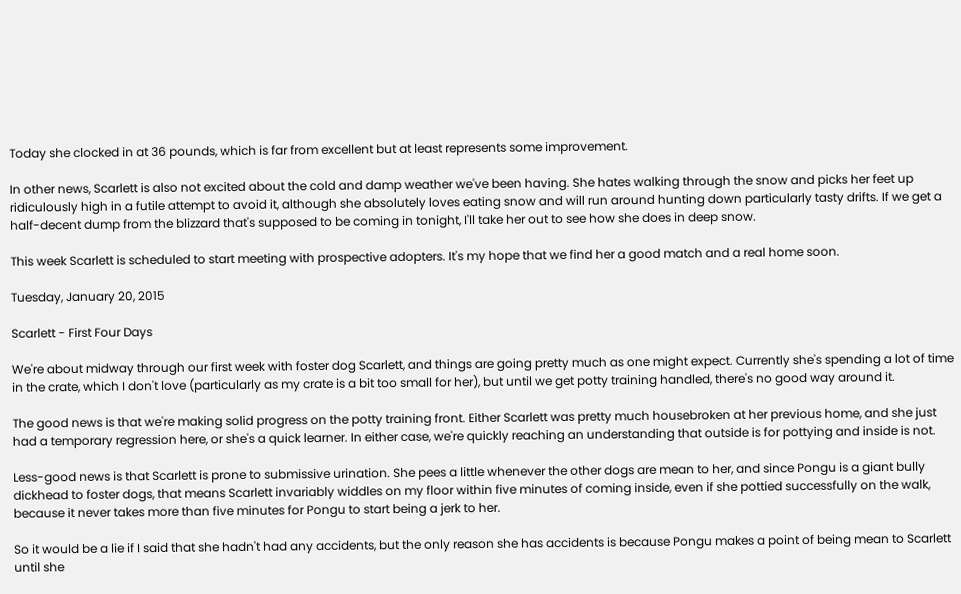Today she clocked in at 36 pounds, which is far from excellent but at least represents some improvement.

In other news, Scarlett is also not excited about the cold and damp weather we've been having. She hates walking through the snow and picks her feet up ridiculously high in a futile attempt to avoid it, although she absolutely loves eating snow and will run around hunting down particularly tasty drifts. If we get a half-decent dump from the blizzard that's supposed to be coming in tonight, I'll take her out to see how she does in deep snow.

This week Scarlett is scheduled to start meeting with prospective adopters. It's my hope that we find her a good match and a real home soon.

Tuesday, January 20, 2015

Scarlett - First Four Days

We're about midway through our first week with foster dog Scarlett, and things are going pretty much as one might expect. Currently she's spending a lot of time in the crate, which I don't love (particularly as my crate is a bit too small for her), but until we get potty training handled, there's no good way around it.

The good news is that we're making solid progress on the potty training front. Either Scarlett was pretty much housebroken at her previous home, and she just had a temporary regression here, or she's a quick learner. In either case, we're quickly reaching an understanding that outside is for pottying and inside is not.

Less-good news is that Scarlett is prone to submissive urination. She pees a little whenever the other dogs are mean to her, and since Pongu is a giant bully dickhead to foster dogs, that means Scarlett invariably widdles on my floor within five minutes of coming inside, even if she pottied successfully on the walk, because it never takes more than five minutes for Pongu to start being a jerk to her.

So it would be a lie if I said that she hadn't had any accidents, but the only reason she has accidents is because Pongu makes a point of being mean to Scarlett until she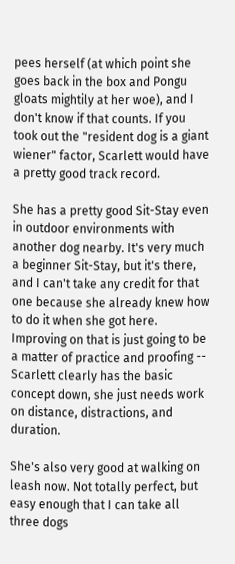pees herself (at which point she goes back in the box and Pongu gloats mightily at her woe), and I don't know if that counts. If you took out the "resident dog is a giant wiener" factor, Scarlett would have a pretty good track record.

She has a pretty good Sit-Stay even in outdoor environments with another dog nearby. It's very much a beginner Sit-Stay, but it's there, and I can't take any credit for that one because she already knew how to do it when she got here. Improving on that is just going to be a matter of practice and proofing -- Scarlett clearly has the basic concept down, she just needs work on distance, distractions, and duration.

She's also very good at walking on leash now. Not totally perfect, but easy enough that I can take all three dogs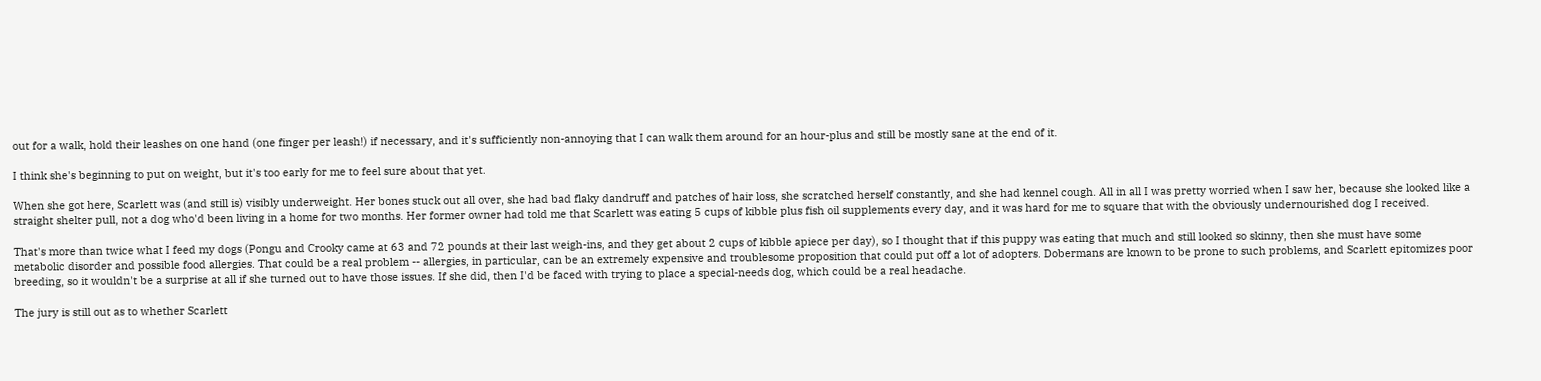out for a walk, hold their leashes on one hand (one finger per leash!) if necessary, and it's sufficiently non-annoying that I can walk them around for an hour-plus and still be mostly sane at the end of it.

I think she's beginning to put on weight, but it's too early for me to feel sure about that yet.

When she got here, Scarlett was (and still is) visibly underweight. Her bones stuck out all over, she had bad flaky dandruff and patches of hair loss, she scratched herself constantly, and she had kennel cough. All in all I was pretty worried when I saw her, because she looked like a straight shelter pull, not a dog who'd been living in a home for two months. Her former owner had told me that Scarlett was eating 5 cups of kibble plus fish oil supplements every day, and it was hard for me to square that with the obviously undernourished dog I received.

That's more than twice what I feed my dogs (Pongu and Crooky came at 63 and 72 pounds at their last weigh-ins, and they get about 2 cups of kibble apiece per day), so I thought that if this puppy was eating that much and still looked so skinny, then she must have some metabolic disorder and possible food allergies. That could be a real problem -- allergies, in particular, can be an extremely expensive and troublesome proposition that could put off a lot of adopters. Dobermans are known to be prone to such problems, and Scarlett epitomizes poor breeding, so it wouldn't be a surprise at all if she turned out to have those issues. If she did, then I'd be faced with trying to place a special-needs dog, which could be a real headache.

The jury is still out as to whether Scarlett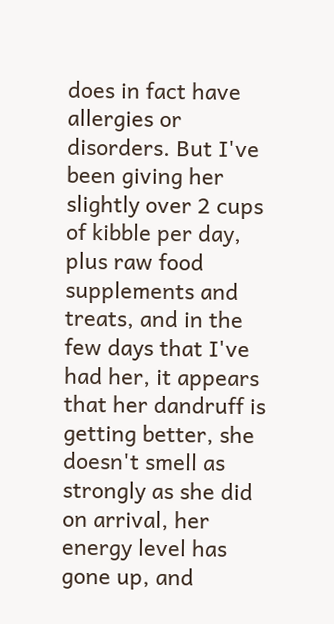does in fact have allergies or disorders. But I've been giving her slightly over 2 cups of kibble per day, plus raw food supplements and treats, and in the few days that I've had her, it appears that her dandruff is getting better, she doesn't smell as strongly as she did on arrival, her energy level has gone up, and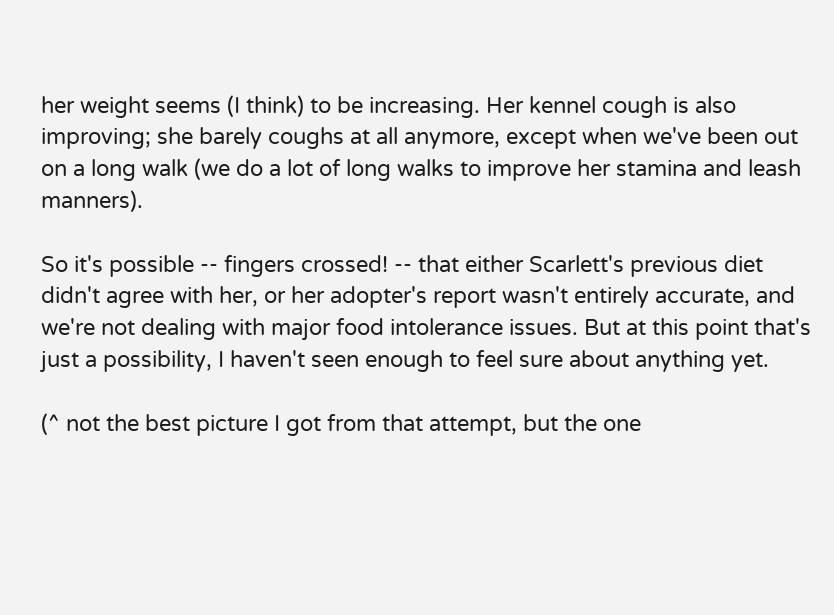her weight seems (I think) to be increasing. Her kennel cough is also improving; she barely coughs at all anymore, except when we've been out on a long walk (we do a lot of long walks to improve her stamina and leash manners).

So it's possible -- fingers crossed! -- that either Scarlett's previous diet didn't agree with her, or her adopter's report wasn't entirely accurate, and we're not dealing with major food intolerance issues. But at this point that's just a possibility, I haven't seen enough to feel sure about anything yet.

(^ not the best picture I got from that attempt, but the one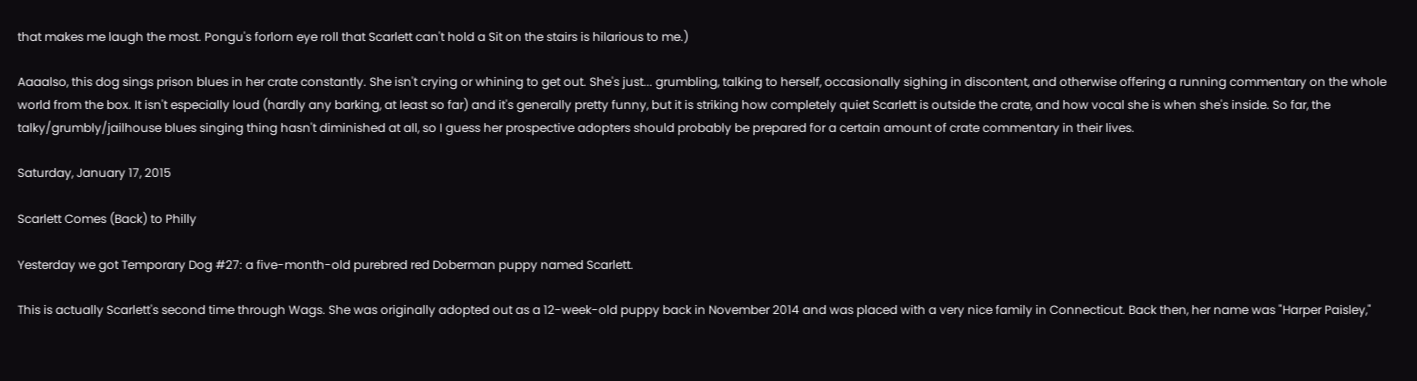that makes me laugh the most. Pongu's forlorn eye roll that Scarlett can't hold a Sit on the stairs is hilarious to me.)

Aaaalso, this dog sings prison blues in her crate constantly. She isn't crying or whining to get out. She's just... grumbling, talking to herself, occasionally sighing in discontent, and otherwise offering a running commentary on the whole world from the box. It isn't especially loud (hardly any barking, at least so far) and it's generally pretty funny, but it is striking how completely quiet Scarlett is outside the crate, and how vocal she is when she's inside. So far, the talky/grumbly/jailhouse blues singing thing hasn't diminished at all, so I guess her prospective adopters should probably be prepared for a certain amount of crate commentary in their lives.

Saturday, January 17, 2015

Scarlett Comes (Back) to Philly

Yesterday we got Temporary Dog #27: a five-month-old purebred red Doberman puppy named Scarlett.

This is actually Scarlett's second time through Wags. She was originally adopted out as a 12-week-old puppy back in November 2014 and was placed with a very nice family in Connecticut. Back then, her name was "Harper Paisley,"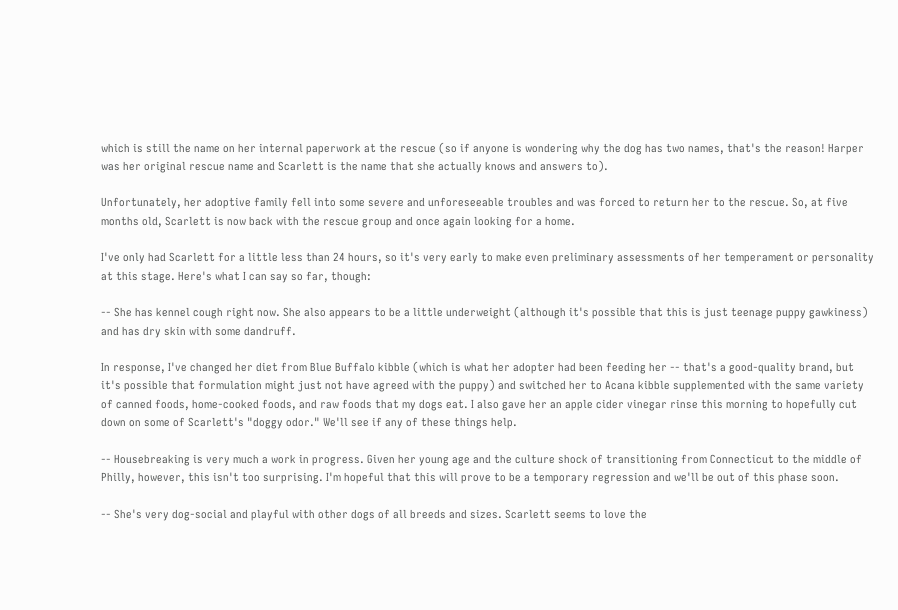which is still the name on her internal paperwork at the rescue (so if anyone is wondering why the dog has two names, that's the reason! Harper was her original rescue name and Scarlett is the name that she actually knows and answers to).

Unfortunately, her adoptive family fell into some severe and unforeseeable troubles and was forced to return her to the rescue. So, at five months old, Scarlett is now back with the rescue group and once again looking for a home.

I've only had Scarlett for a little less than 24 hours, so it's very early to make even preliminary assessments of her temperament or personality at this stage. Here's what I can say so far, though:

-- She has kennel cough right now. She also appears to be a little underweight (although it's possible that this is just teenage puppy gawkiness) and has dry skin with some dandruff.

In response, I've changed her diet from Blue Buffalo kibble (which is what her adopter had been feeding her -- that's a good-quality brand, but it's possible that formulation might just not have agreed with the puppy) and switched her to Acana kibble supplemented with the same variety of canned foods, home-cooked foods, and raw foods that my dogs eat. I also gave her an apple cider vinegar rinse this morning to hopefully cut down on some of Scarlett's "doggy odor." We'll see if any of these things help.

-- Housebreaking is very much a work in progress. Given her young age and the culture shock of transitioning from Connecticut to the middle of Philly, however, this isn't too surprising. I'm hopeful that this will prove to be a temporary regression and we'll be out of this phase soon.

-- She's very dog-social and playful with other dogs of all breeds and sizes. Scarlett seems to love the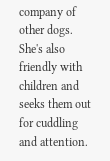company of other dogs. She's also friendly with children and seeks them out for cuddling and attention.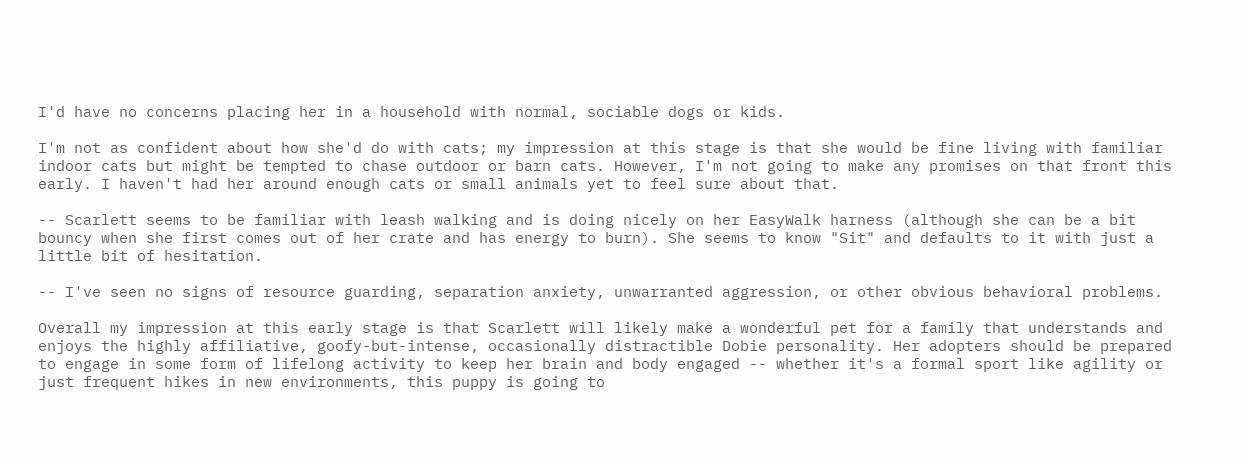I'd have no concerns placing her in a household with normal, sociable dogs or kids.

I'm not as confident about how she'd do with cats; my impression at this stage is that she would be fine living with familiar indoor cats but might be tempted to chase outdoor or barn cats. However, I'm not going to make any promises on that front this early. I haven't had her around enough cats or small animals yet to feel sure about that.

-- Scarlett seems to be familiar with leash walking and is doing nicely on her EasyWalk harness (although she can be a bit bouncy when she first comes out of her crate and has energy to burn). She seems to know "Sit" and defaults to it with just a little bit of hesitation.

-- I've seen no signs of resource guarding, separation anxiety, unwarranted aggression, or other obvious behavioral problems.

Overall my impression at this early stage is that Scarlett will likely make a wonderful pet for a family that understands and enjoys the highly affiliative, goofy-but-intense, occasionally distractible Dobie personality. Her adopters should be prepared to engage in some form of lifelong activity to keep her brain and body engaged -- whether it's a formal sport like agility or just frequent hikes in new environments, this puppy is going to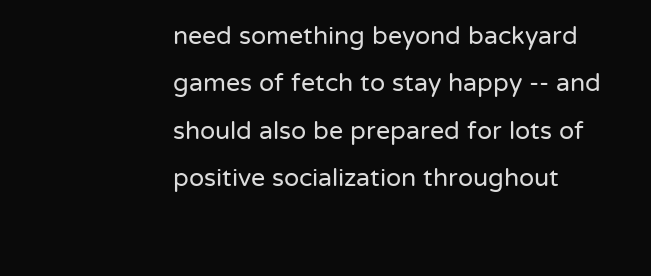need something beyond backyard games of fetch to stay happy -- and should also be prepared for lots of positive socialization throughout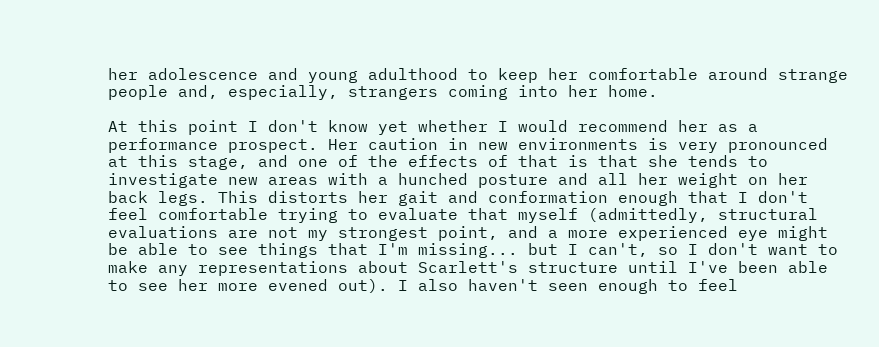her adolescence and young adulthood to keep her comfortable around strange people and, especially, strangers coming into her home.

At this point I don't know yet whether I would recommend her as a performance prospect. Her caution in new environments is very pronounced at this stage, and one of the effects of that is that she tends to investigate new areas with a hunched posture and all her weight on her back legs. This distorts her gait and conformation enough that I don't feel comfortable trying to evaluate that myself (admittedly, structural evaluations are not my strongest point, and a more experienced eye might be able to see things that I'm missing... but I can't, so I don't want to make any representations about Scarlett's structure until I've been able to see her more evened out). I also haven't seen enough to feel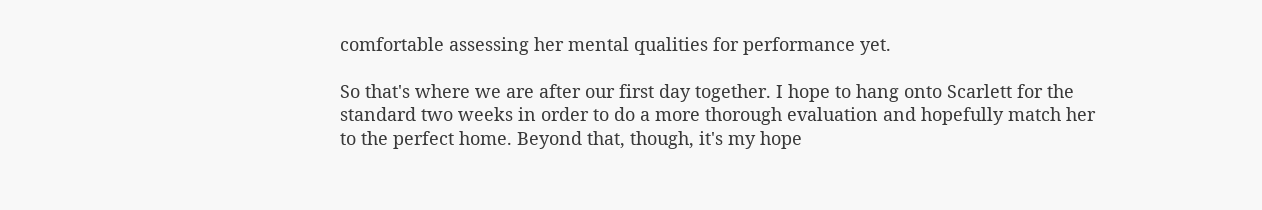comfortable assessing her mental qualities for performance yet.

So that's where we are after our first day together. I hope to hang onto Scarlett for the standard two weeks in order to do a more thorough evaluation and hopefully match her to the perfect home. Beyond that, though, it's my hope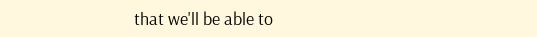that we'll be able to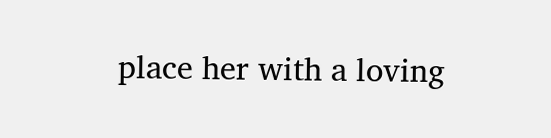place her with a loving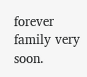forever family very soon.